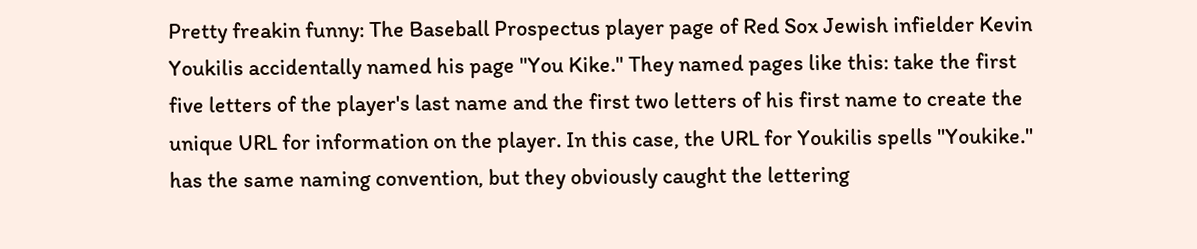Pretty freakin funny: The Baseball Prospectus player page of Red Sox Jewish infielder Kevin Youkilis accidentally named his page "You Kike." They named pages like this: take the first five letters of the player's last name and the first two letters of his first name to create the unique URL for information on the player. In this case, the URL for Youkilis spells "Youkike." has the same naming convention, but they obviously caught the lettering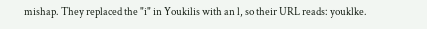mishap. They replaced the "i" in Youkilis with an l, so their URL reads: youklke.